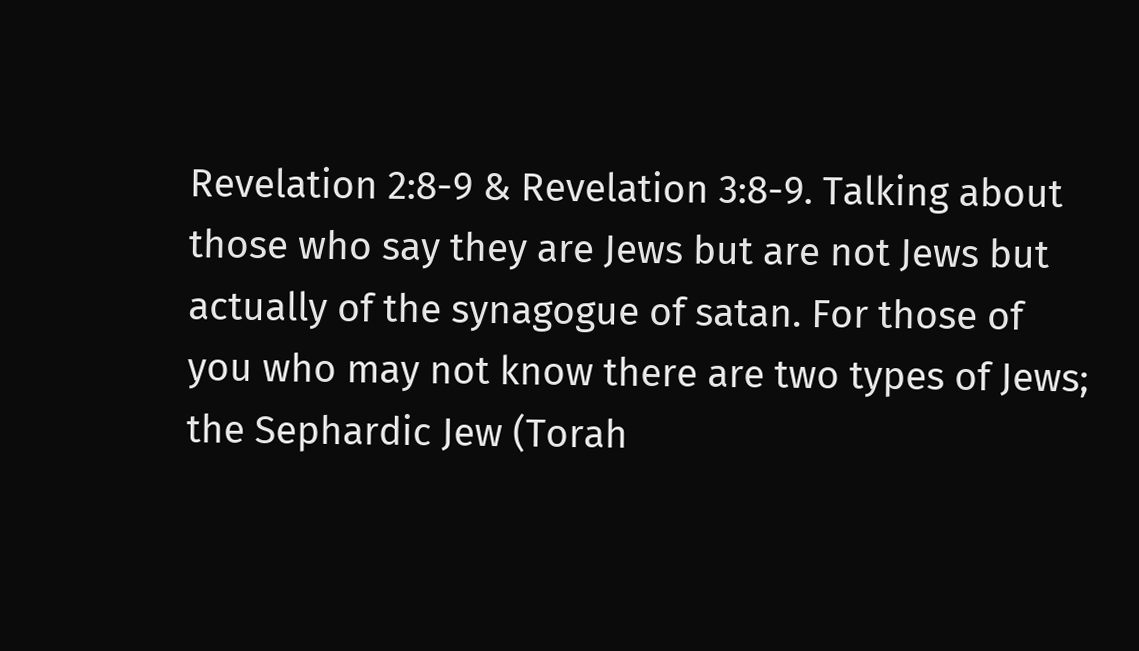Revelation 2:8-9 & Revelation 3:8-9. Talking about those who say they are Jews but are not Jews but actually of the synagogue of satan. For those of you who may not know there are two types of Jews; the Sephardic Jew (Torah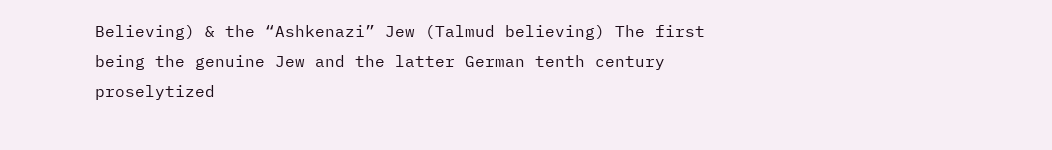Believing) & the “Ashkenazi” Jew (Talmud believing) The first being the genuine Jew and the latter German tenth century proselytized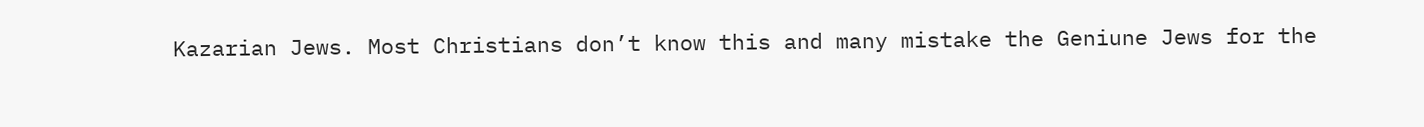Kazarian Jews. Most Christians don’t know this and many mistake the Geniune Jews for the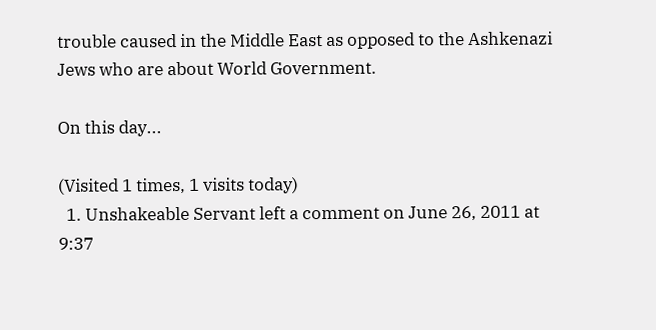trouble caused in the Middle East as opposed to the Ashkenazi Jews who are about World Government.

On this day...

(Visited 1 times, 1 visits today)
  1. Unshakeable Servant left a comment on June 26, 2011 at 9:37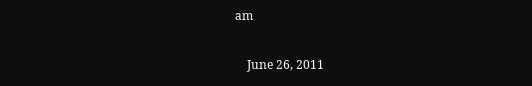am

    June 26, 2011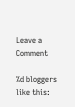Leave a Comment

%d bloggers like this: